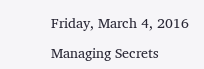Friday, March 4, 2016

Managing Secrets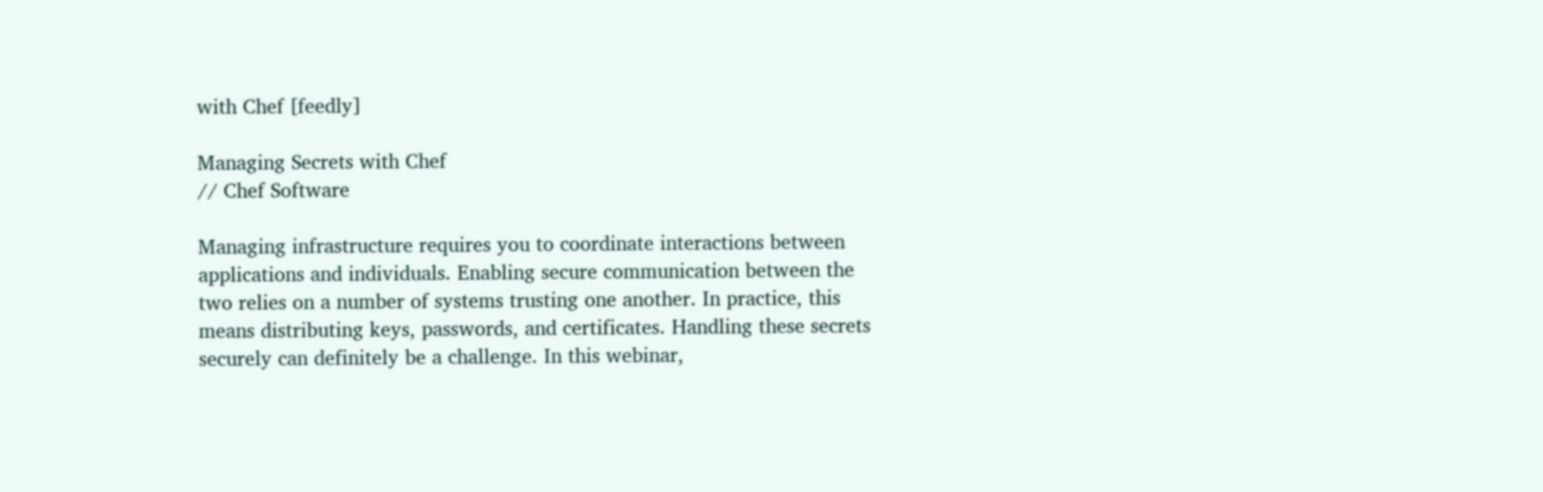with Chef [feedly]

Managing Secrets with Chef
// Chef Software

Managing infrastructure requires you to coordinate interactions between applications and individuals. Enabling secure communication between the two relies on a number of systems trusting one another. In practice, this means distributing keys, passwords, and certificates. Handling these secrets securely can definitely be a challenge. In this webinar,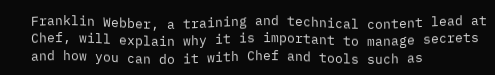Franklin Webber, a training and technical content lead at Chef, will explain why it is important to manage secrets and how you can do it with Chef and tools such as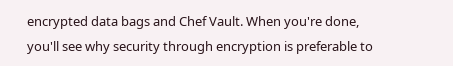encrypted data bags and Chef Vault. When you're done, you'll see why security through encryption is preferable to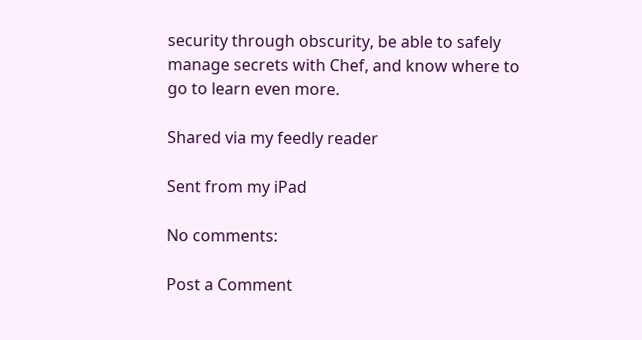security through obscurity, be able to safely manage secrets with Chef, and know where to go to learn even more.

Shared via my feedly reader

Sent from my iPad

No comments:

Post a Comment